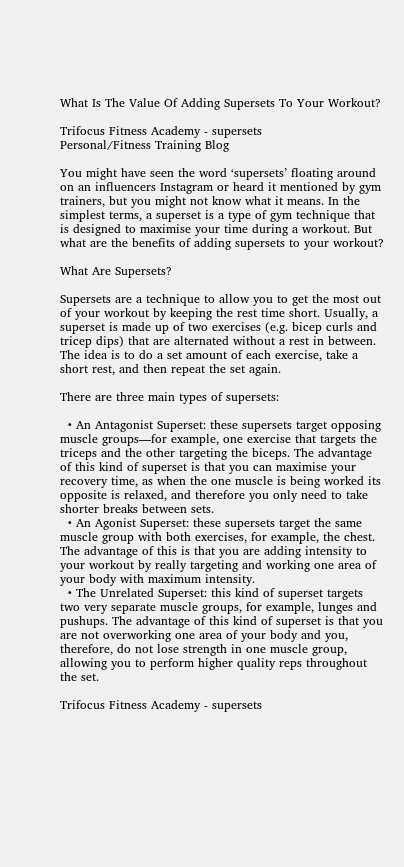What Is The Value Of Adding Supersets To Your Workout?

Trifocus Fitness Academy - supersets
Personal/Fitness Training Blog

You might have seen the word ‘supersets’ floating around on an influencers Instagram or heard it mentioned by gym trainers, but you might not know what it means. In the simplest terms, a superset is a type of gym technique that is designed to maximise your time during a workout. But what are the benefits of adding supersets to your workout?

What Are Supersets?

Supersets are a technique to allow you to get the most out of your workout by keeping the rest time short. Usually, a superset is made up of two exercises (e.g. bicep curls and tricep dips) that are alternated without a rest in between. The idea is to do a set amount of each exercise, take a short rest, and then repeat the set again.

There are three main types of supersets:

  • An Antagonist Superset: these supersets target opposing muscle groups—for example, one exercise that targets the triceps and the other targeting the biceps. The advantage of this kind of superset is that you can maximise your recovery time, as when the one muscle is being worked its opposite is relaxed, and therefore you only need to take shorter breaks between sets.
  • An Agonist Superset: these supersets target the same muscle group with both exercises, for example, the chest. The advantage of this is that you are adding intensity to your workout by really targeting and working one area of your body with maximum intensity.
  • The Unrelated Superset: this kind of superset targets two very separate muscle groups, for example, lunges and pushups. The advantage of this kind of superset is that you are not overworking one area of your body and you, therefore, do not lose strength in one muscle group, allowing you to perform higher quality reps throughout the set.

Trifocus Fitness Academy - supersets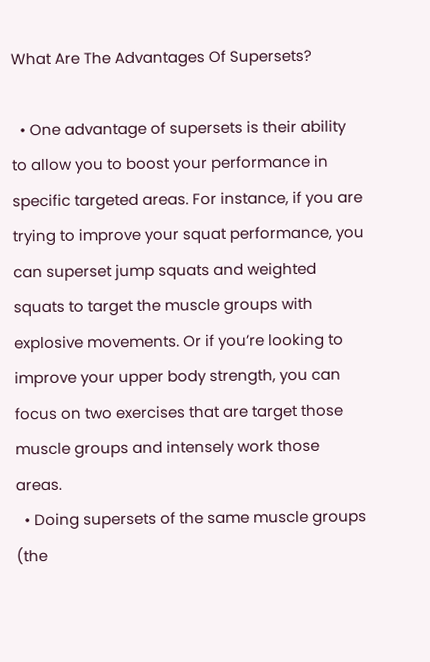What Are The Advantages Of Supersets?

  • One advantage of supersets is their ability to allow you to boost your performance in specific targeted areas. For instance, if you are trying to improve your squat performance, you can superset jump squats and weighted squats to target the muscle groups with explosive movements. Or if you’re looking to improve your upper body strength, you can focus on two exercises that are target those muscle groups and intensely work those areas.
  • Doing supersets of the same muscle groups (the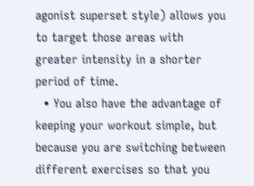agonist superset style) allows you to target those areas with greater intensity in a shorter period of time.
  • You also have the advantage of keeping your workout simple, but because you are switching between different exercises so that you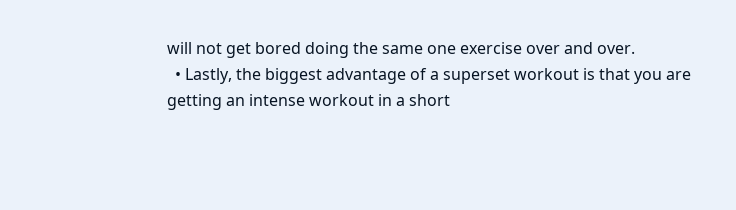will not get bored doing the same one exercise over and over.
  • Lastly, the biggest advantage of a superset workout is that you are getting an intense workout in a short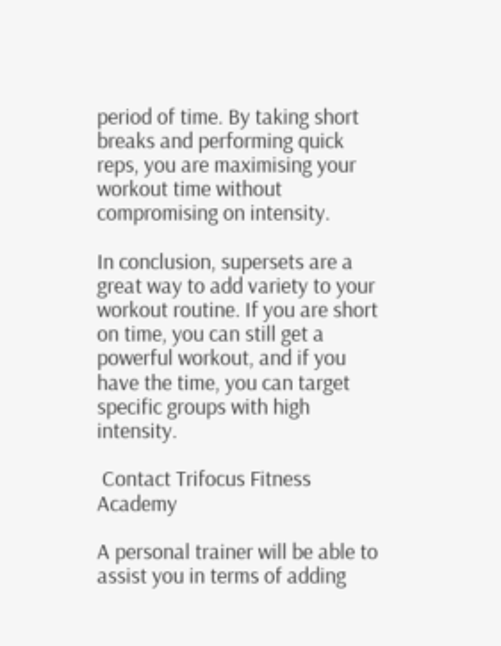period of time. By taking short breaks and performing quick reps, you are maximising your workout time without compromising on intensity.

In conclusion, supersets are a great way to add variety to your workout routine. If you are short on time, you can still get a powerful workout, and if you have the time, you can target specific groups with high intensity.

 Contact Trifocus Fitness Academy

A personal trainer will be able to assist you in terms of adding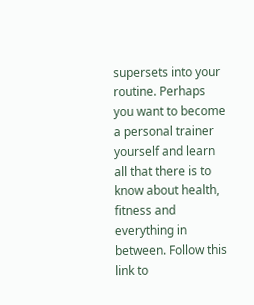supersets into your routine. Perhaps you want to become a personal trainer yourself and learn all that there is to know about health, fitness and everything in between. Follow this link to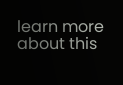learn more about this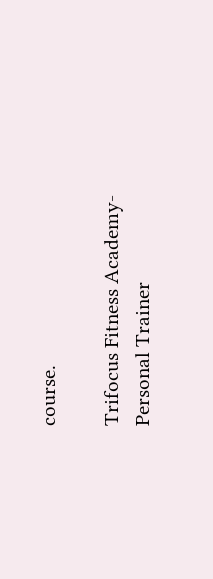course.

Trifocus Fitness Academy- Personal Trainer